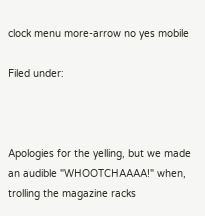clock menu more-arrow no yes mobile

Filed under:



Apologies for the yelling, but we made an audible "WHOOTCHAAAA!" when, trolling the magazine racks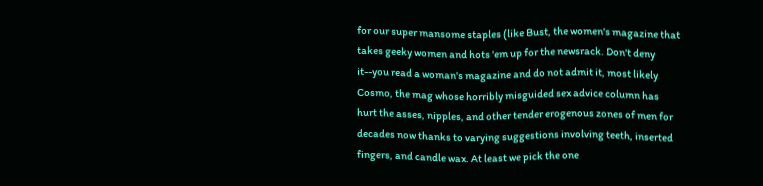for our super mansome staples (like Bust, the women's magazine that takes geeky women and hots 'em up for the newsrack. Don't deny it--you read a woman's magazine and do not admit it, most likely Cosmo, the mag whose horribly misguided sex advice column has hurt the asses, nipples, and other tender erogenous zones of men for decades now thanks to varying suggestions involving teeth, inserted fingers, and candle wax. At least we pick the one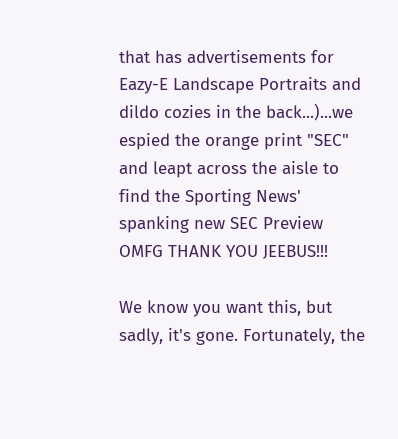that has advertisements for Eazy-E Landscape Portraits and dildo cozies in the back...)...we espied the orange print "SEC" and leapt across the aisle to find the Sporting News' spanking new SEC Preview OMFG THANK YOU JEEBUS!!!

We know you want this, but sadly, it's gone. Fortunately, the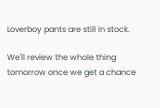Loverboy pants are still in stock.

We'll review the whole thing tomorrow once we get a chance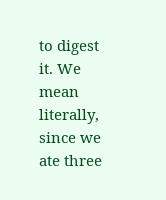to digest it. We mean literally, since we ate three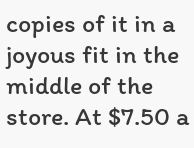copies of it in a joyous fit in the middle of the store. At $7.50 a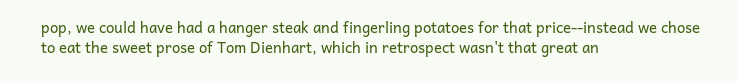pop, we could have had a hanger steak and fingerling potatoes for that price--instead we chose to eat the sweet prose of Tom Dienhart, which in retrospect wasn't that great an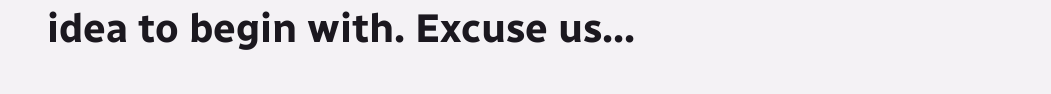idea to begin with. Excuse us...